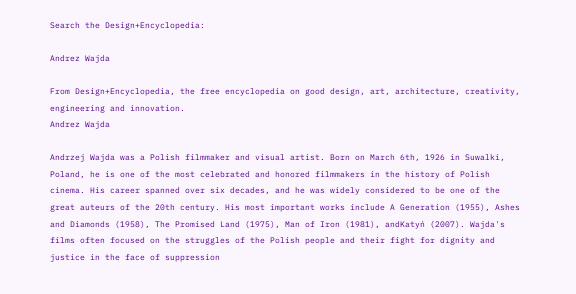Search the Design+Encyclopedia:

Andrez Wajda

From Design+Encyclopedia, the free encyclopedia on good design, art, architecture, creativity, engineering and innovation.
Andrez Wajda

Andrzej Wajda was a Polish filmmaker and visual artist. Born on March 6th, 1926 in Suwalki, Poland, he is one of the most celebrated and honored filmmakers in the history of Polish cinema. His career spanned over six decades, and he was widely considered to be one of the great auteurs of the 20th century. His most important works include A Generation (1955), Ashes and Diamonds (1958), The Promised Land (1975), Man of Iron (1981), andKatyń (2007). Wajda's films often focused on the struggles of the Polish people and their fight for dignity and justice in the face of suppression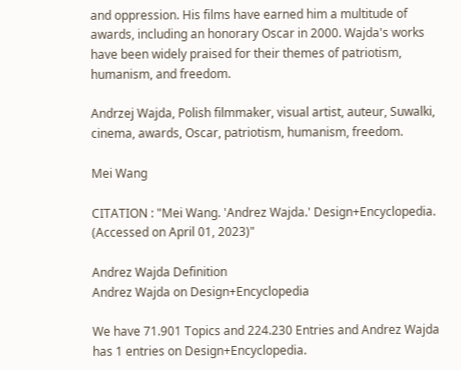and oppression. His films have earned him a multitude of awards, including an honorary Oscar in 2000. Wajda's works have been widely praised for their themes of patriotism, humanism, and freedom.

Andrzej Wajda, Polish filmmaker, visual artist, auteur, Suwalki, cinema, awards, Oscar, patriotism, humanism, freedom.

Mei Wang

CITATION : "Mei Wang. 'Andrez Wajda.' Design+Encyclopedia. (Accessed on April 01, 2023)"

Andrez Wajda Definition
Andrez Wajda on Design+Encyclopedia

We have 71.901 Topics and 224.230 Entries and Andrez Wajda has 1 entries on Design+Encyclopedia.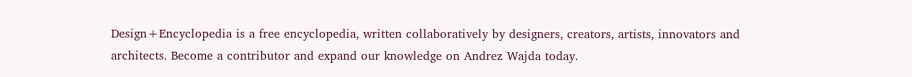Design+Encyclopedia is a free encyclopedia, written collaboratively by designers, creators, artists, innovators and architects. Become a contributor and expand our knowledge on Andrez Wajda today.